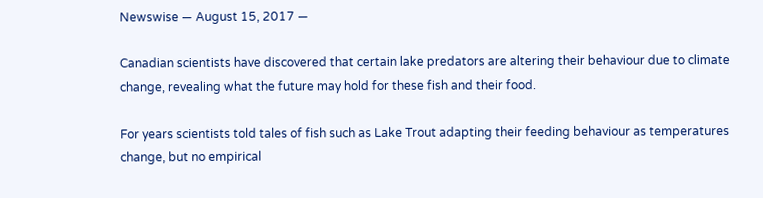Newswise — August 15, 2017 —

Canadian scientists have discovered that certain lake predators are altering their behaviour due to climate change, revealing what the future may hold for these fish and their food.

For years scientists told tales of fish such as Lake Trout adapting their feeding behaviour as temperatures change, but no empirical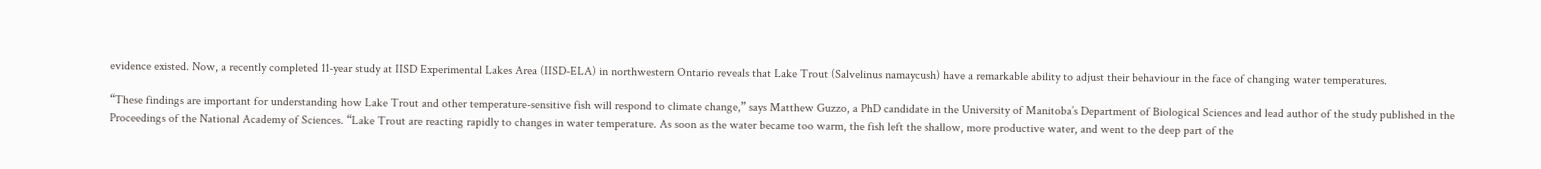evidence existed. Now, a recently completed 11-year study at IISD Experimental Lakes Area (IISD-ELA) in northwestern Ontario reveals that Lake Trout (Salvelinus namaycush) have a remarkable ability to adjust their behaviour in the face of changing water temperatures.

“These findings are important for understanding how Lake Trout and other temperature-sensitive fish will respond to climate change,” says Matthew Guzzo, a PhD candidate in the University of Manitoba’s Department of Biological Sciences and lead author of the study published in the Proceedings of the National Academy of Sciences. “Lake Trout are reacting rapidly to changes in water temperature. As soon as the water became too warm, the fish left the shallow, more productive water, and went to the deep part of the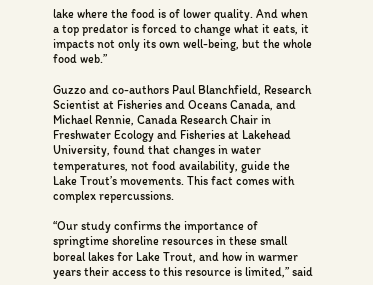lake where the food is of lower quality. And when a top predator is forced to change what it eats, it impacts not only its own well-being, but the whole food web.”

Guzzo and co-authors Paul Blanchfield, Research Scientist at Fisheries and Oceans Canada, and Michael Rennie, Canada Research Chair in Freshwater Ecology and Fisheries at Lakehead University, found that changes in water temperatures, not food availability, guide the Lake Trout’s movements. This fact comes with complex repercussions.

“Our study confirms the importance of springtime shoreline resources in these small boreal lakes for Lake Trout, and how in warmer years their access to this resource is limited,” said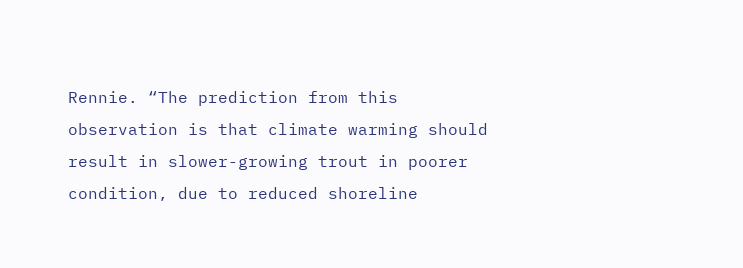Rennie. “The prediction from this observation is that climate warming should result in slower-growing trout in poorer condition, due to reduced shoreline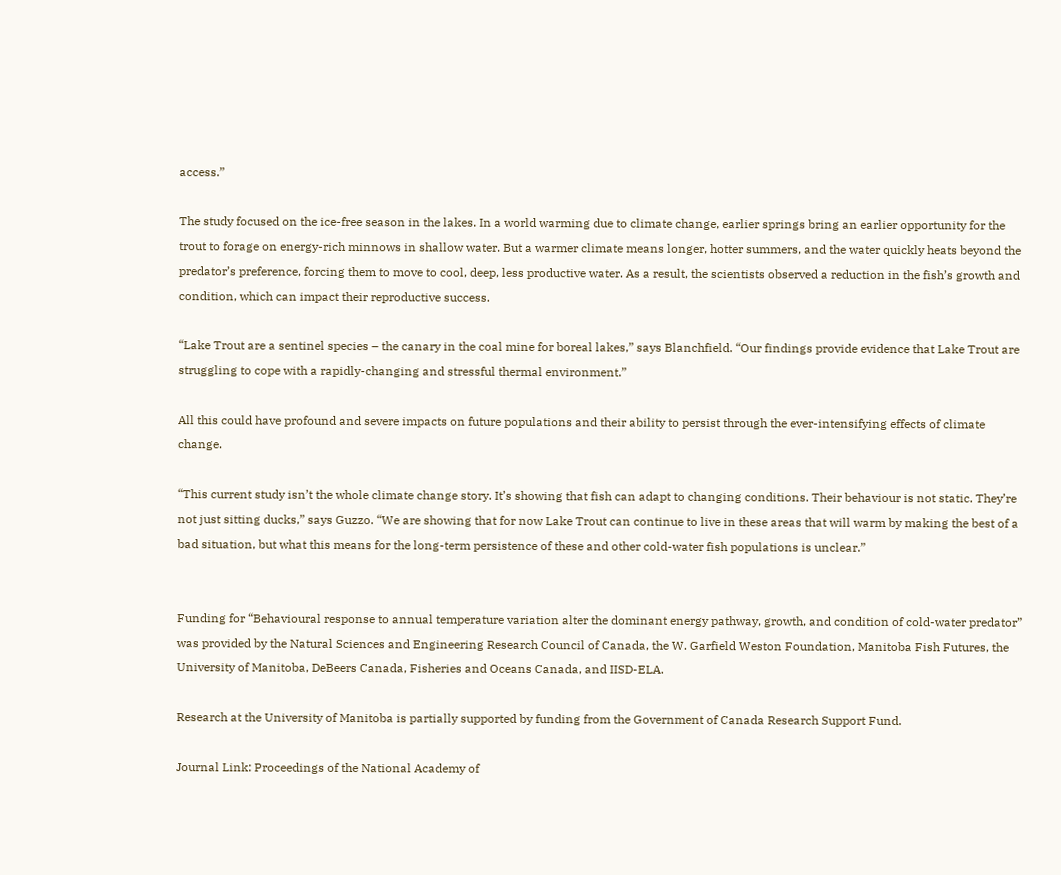access.”

The study focused on the ice-free season in the lakes. In a world warming due to climate change, earlier springs bring an earlier opportunity for the trout to forage on energy-rich minnows in shallow water. But a warmer climate means longer, hotter summers, and the water quickly heats beyond the predator’s preference, forcing them to move to cool, deep, less productive water. As a result, the scientists observed a reduction in the fish’s growth and condition, which can impact their reproductive success.

“Lake Trout are a sentinel species – the canary in the coal mine for boreal lakes,” says Blanchfield. “Our findings provide evidence that Lake Trout are struggling to cope with a rapidly-changing and stressful thermal environment.”

All this could have profound and severe impacts on future populations and their ability to persist through the ever-intensifying effects of climate change.

“This current study isn’t the whole climate change story. It’s showing that fish can adapt to changing conditions. Their behaviour is not static. They’re not just sitting ducks,” says Guzzo. “We are showing that for now Lake Trout can continue to live in these areas that will warm by making the best of a bad situation, but what this means for the long-term persistence of these and other cold-water fish populations is unclear.”


Funding for “Behavioural response to annual temperature variation alter the dominant energy pathway, growth, and condition of cold-water predator” was provided by the Natural Sciences and Engineering Research Council of Canada, the W. Garfield Weston Foundation, Manitoba Fish Futures, the University of Manitoba, DeBeers Canada, Fisheries and Oceans Canada, and IISD-ELA.

Research at the University of Manitoba is partially supported by funding from the Government of Canada Research Support Fund.

Journal Link: Proceedings of the National Academy of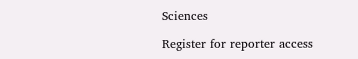Sciences

Register for reporter access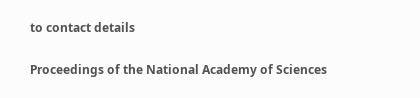to contact details

Proceedings of the National Academy of Sciences